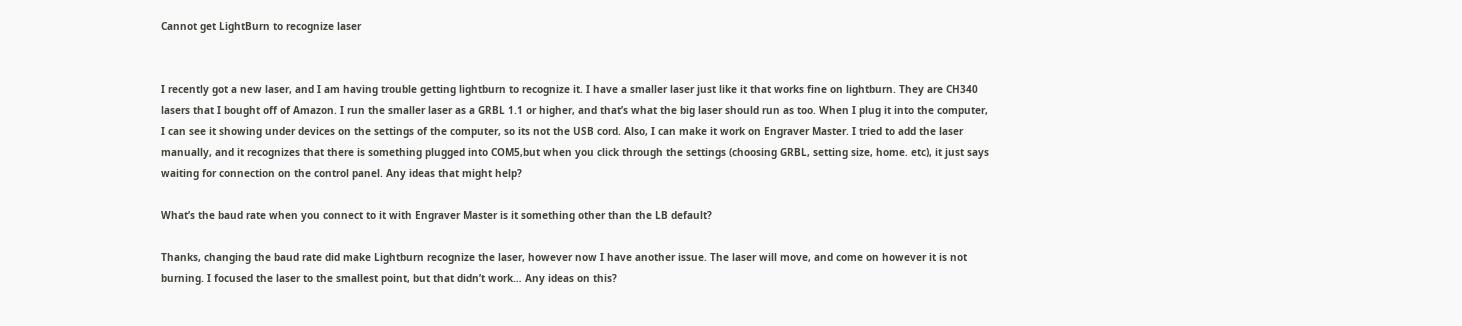Cannot get LightBurn to recognize laser


I recently got a new laser, and I am having trouble getting lightburn to recognize it. I have a smaller laser just like it that works fine on lightburn. They are CH340 lasers that I bought off of Amazon. I run the smaller laser as a GRBL 1.1 or higher, and that’s what the big laser should run as too. When I plug it into the computer, I can see it showing under devices on the settings of the computer, so its not the USB cord. Also, I can make it work on Engraver Master. I tried to add the laser manually, and it recognizes that there is something plugged into COM5,but when you click through the settings (choosing GRBL, setting size, home. etc), it just says waiting for connection on the control panel. Any ideas that might help?

What’s the baud rate when you connect to it with Engraver Master is it something other than the LB default?

Thanks, changing the baud rate did make Lightburn recognize the laser, however now I have another issue. The laser will move, and come on however it is not burning. I focused the laser to the smallest point, but that didn’t work… Any ideas on this?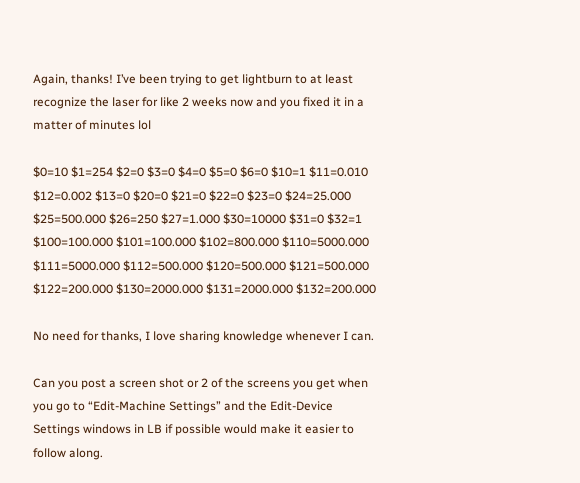Again, thanks! I’ve been trying to get lightburn to at least recognize the laser for like 2 weeks now and you fixed it in a matter of minutes lol

$0=10 $1=254 $2=0 $3=0 $4=0 $5=0 $6=0 $10=1 $11=0.010 $12=0.002 $13=0 $20=0 $21=0 $22=0 $23=0 $24=25.000 $25=500.000 $26=250 $27=1.000 $30=10000 $31=0 $32=1 $100=100.000 $101=100.000 $102=800.000 $110=5000.000 $111=5000.000 $112=500.000 $120=500.000 $121=500.000 $122=200.000 $130=2000.000 $131=2000.000 $132=200.000

No need for thanks, I love sharing knowledge whenever I can.

Can you post a screen shot or 2 of the screens you get when you go to “Edit-Machine Settings” and the Edit-Device Settings windows in LB if possible would make it easier to follow along.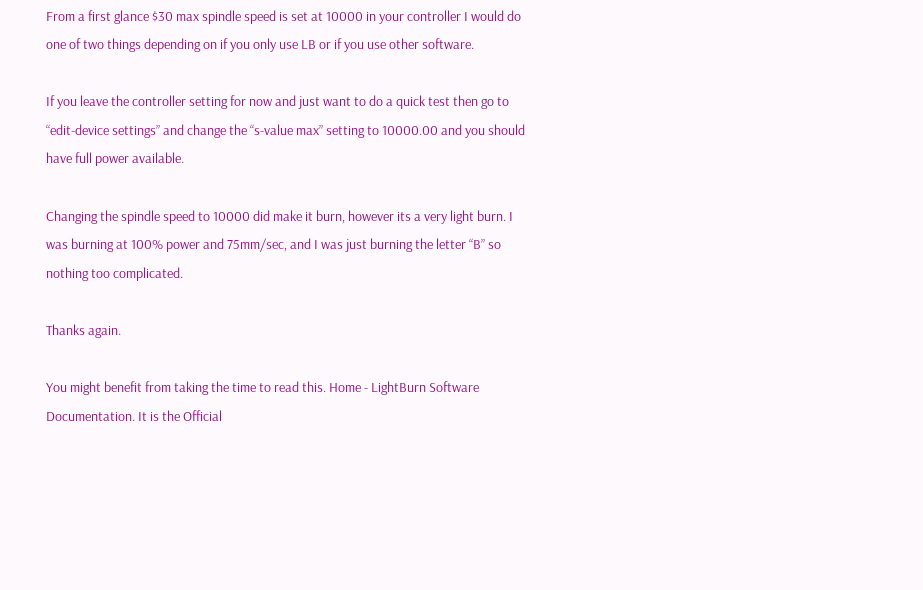From a first glance $30 max spindle speed is set at 10000 in your controller I would do one of two things depending on if you only use LB or if you use other software.

If you leave the controller setting for now and just want to do a quick test then go to “edit-device settings” and change the “s-value max” setting to 10000.00 and you should have full power available.

Changing the spindle speed to 10000 did make it burn, however its a very light burn. I was burning at 100% power and 75mm/sec, and I was just burning the letter “B” so nothing too complicated.

Thanks again.

You might benefit from taking the time to read this. Home - LightBurn Software Documentation. It is the Official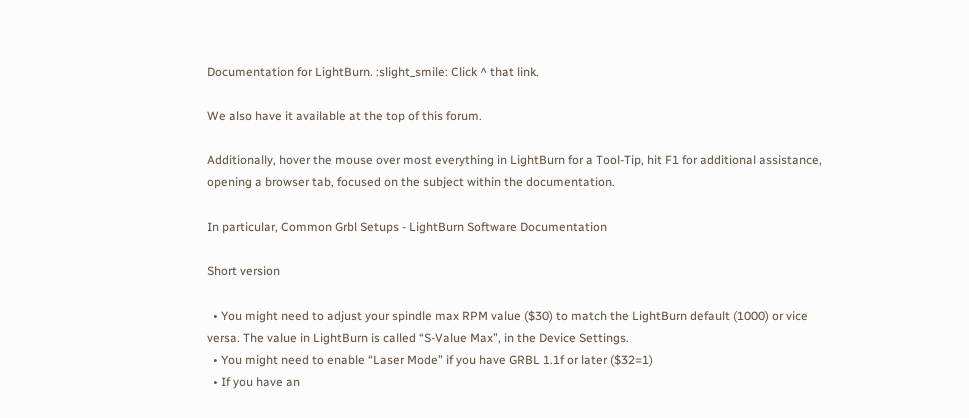Documentation for LightBurn. :slight_smile: Click ^ that link.

We also have it available at the top of this forum.

Additionally, hover the mouse over most everything in LightBurn for a Tool-Tip, hit F1 for additional assistance, opening a browser tab, focused on the subject within the documentation.

In particular, Common Grbl Setups - LightBurn Software Documentation

Short version

  • You might need to adjust your spindle max RPM value ($30) to match the LightBurn default (1000) or vice versa. The value in LightBurn is called “S-Value Max”, in the Device Settings.
  • You might need to enable “Laser Mode” if you have GRBL 1.1f or later ($32=1)
  • If you have an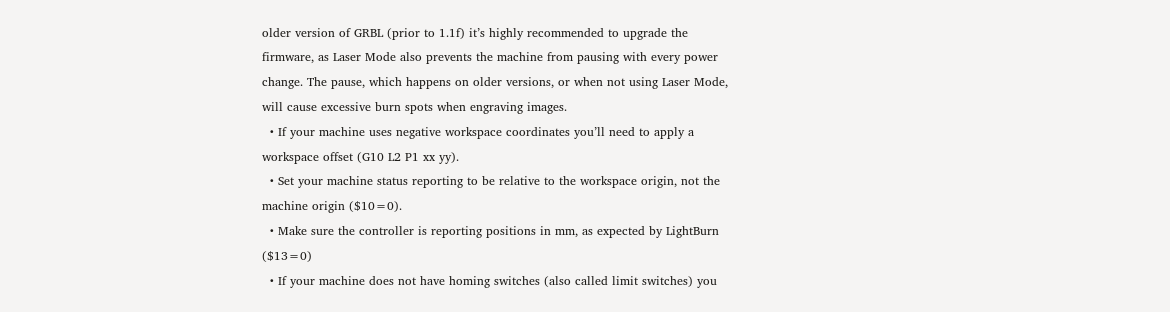older version of GRBL (prior to 1.1f) it’s highly recommended to upgrade the firmware, as Laser Mode also prevents the machine from pausing with every power change. The pause, which happens on older versions, or when not using Laser Mode, will cause excessive burn spots when engraving images.
  • If your machine uses negative workspace coordinates you’ll need to apply a workspace offset (G10 L2 P1 xx yy).
  • Set your machine status reporting to be relative to the workspace origin, not the machine origin ($10=0).
  • Make sure the controller is reporting positions in mm, as expected by LightBurn ($13=0)
  • If your machine does not have homing switches (also called limit switches) you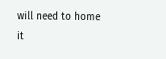will need to home it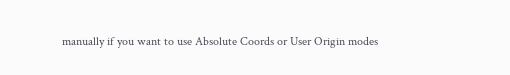manually if you want to use Absolute Coords or User Origin modes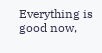Everything is good now,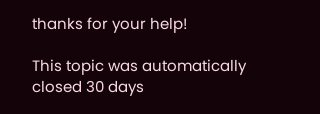thanks for your help!

This topic was automatically closed 30 days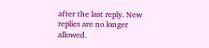after the last reply. New replies are no longer allowed.